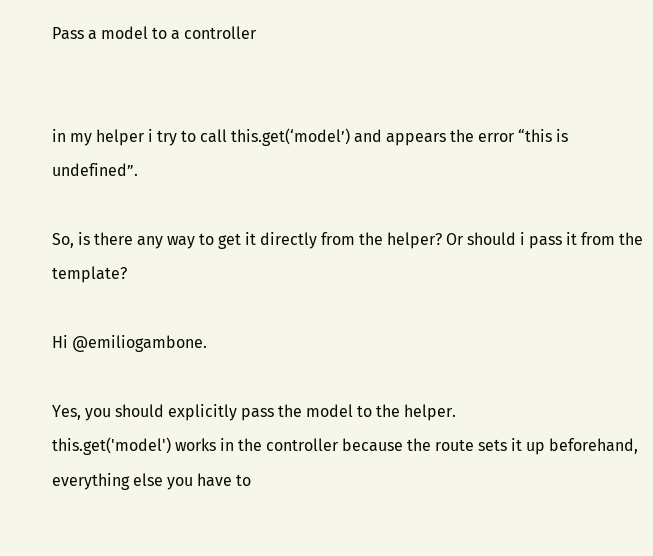Pass a model to a controller


in my helper i try to call this.get(‘model’) and appears the error “this is undefined”.

So, is there any way to get it directly from the helper? Or should i pass it from the template?

Hi @emiliogambone.

Yes, you should explicitly pass the model to the helper.
this.get('model') works in the controller because the route sets it up beforehand, everything else you have to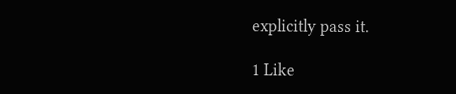explicitly pass it.

1 Like